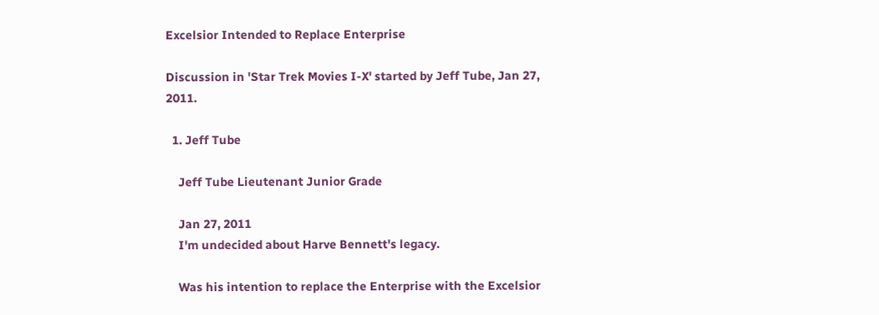Excelsior Intended to Replace Enterprise

Discussion in 'Star Trek Movies I-X' started by Jeff Tube, Jan 27, 2011.

  1. Jeff Tube

    Jeff Tube Lieutenant Junior Grade

    Jan 27, 2011
    I'm undecided about Harve Bennett's legacy.

    Was his intention to replace the Enterprise with the Excelsior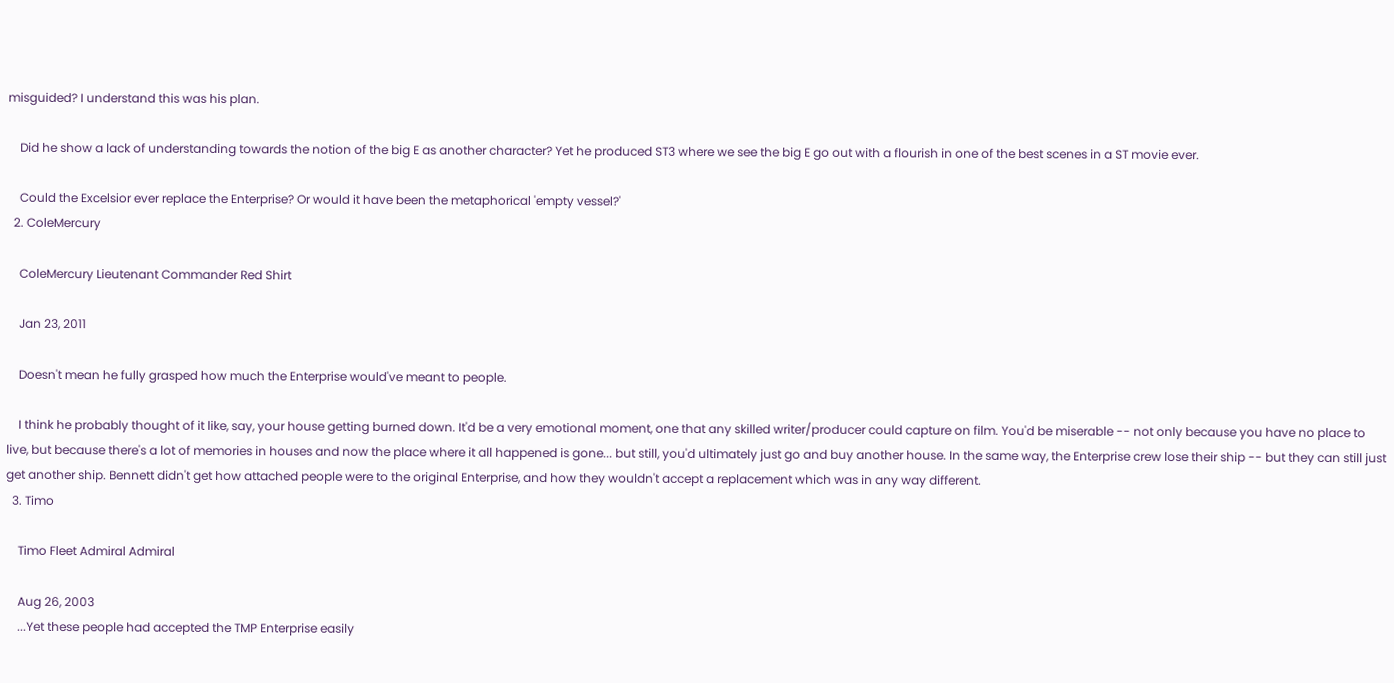misguided? I understand this was his plan.

    Did he show a lack of understanding towards the notion of the big E as another character? Yet he produced ST3 where we see the big E go out with a flourish in one of the best scenes in a ST movie ever.

    Could the Excelsior ever replace the Enterprise? Or would it have been the metaphorical 'empty vessel?'
  2. ColeMercury

    ColeMercury Lieutenant Commander Red Shirt

    Jan 23, 2011

    Doesn't mean he fully grasped how much the Enterprise would've meant to people.

    I think he probably thought of it like, say, your house getting burned down. It'd be a very emotional moment, one that any skilled writer/producer could capture on film. You'd be miserable -- not only because you have no place to live, but because there's a lot of memories in houses and now the place where it all happened is gone... but still, you'd ultimately just go and buy another house. In the same way, the Enterprise crew lose their ship -- but they can still just get another ship. Bennett didn't get how attached people were to the original Enterprise, and how they wouldn't accept a replacement which was in any way different.
  3. Timo

    Timo Fleet Admiral Admiral

    Aug 26, 2003
    ...Yet these people had accepted the TMP Enterprise easily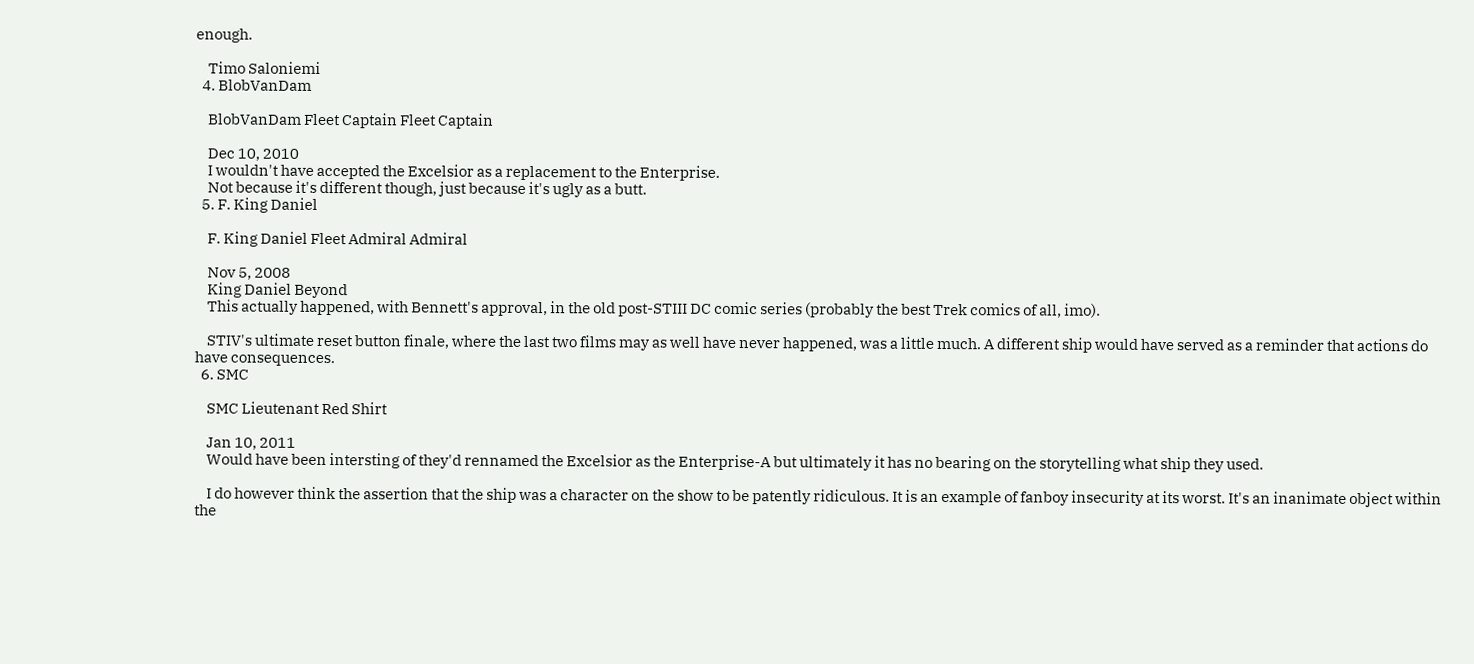enough.

    Timo Saloniemi
  4. BlobVanDam

    BlobVanDam Fleet Captain Fleet Captain

    Dec 10, 2010
    I wouldn't have accepted the Excelsior as a replacement to the Enterprise.
    Not because it's different though, just because it's ugly as a butt.
  5. F. King Daniel

    F. King Daniel Fleet Admiral Admiral

    Nov 5, 2008
    King Daniel Beyond
    This actually happened, with Bennett's approval, in the old post-STIII DC comic series (probably the best Trek comics of all, imo).

    STIV's ultimate reset button finale, where the last two films may as well have never happened, was a little much. A different ship would have served as a reminder that actions do have consequences.
  6. SMC

    SMC Lieutenant Red Shirt

    Jan 10, 2011
    Would have been intersting of they'd rennamed the Excelsior as the Enterprise-A but ultimately it has no bearing on the storytelling what ship they used.

    I do however think the assertion that the ship was a character on the show to be patently ridiculous. It is an example of fanboy insecurity at its worst. It's an inanimate object within the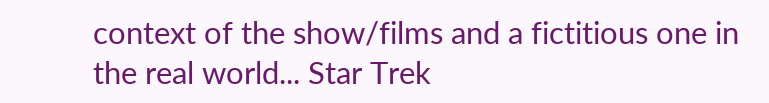context of the show/films and a fictitious one in the real world... Star Trek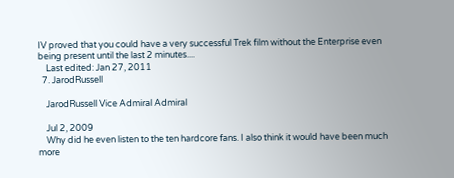IV proved that you could have a very successful Trek film without the Enterprise even being present until the last 2 minutes....
    Last edited: Jan 27, 2011
  7. JarodRussell

    JarodRussell Vice Admiral Admiral

    Jul 2, 2009
    Why did he even listen to the ten hardcore fans. I also think it would have been much more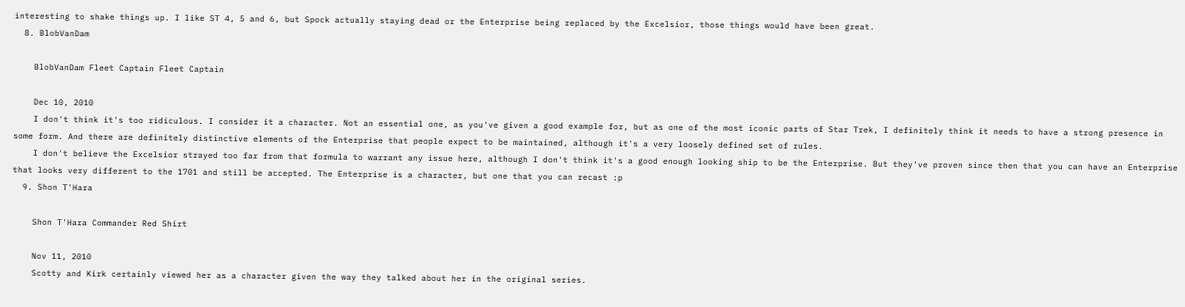interesting to shake things up. I like ST 4, 5 and 6, but Spock actually staying dead or the Enterprise being replaced by the Excelsior, those things would have been great.
  8. BlobVanDam

    BlobVanDam Fleet Captain Fleet Captain

    Dec 10, 2010
    I don't think it's too ridiculous. I consider it a character. Not an essential one, as you've given a good example for, but as one of the most iconic parts of Star Trek, I definitely think it needs to have a strong presence in some form. And there are definitely distinctive elements of the Enterprise that people expect to be maintained, although it's a very loosely defined set of rules.
    I don't believe the Excelsior strayed too far from that formula to warrant any issue here, although I don't think it's a good enough looking ship to be the Enterprise. But they've proven since then that you can have an Enterprise that looks very different to the 1701 and still be accepted. The Enterprise is a character, but one that you can recast :p
  9. Shon T'Hara

    Shon T'Hara Commander Red Shirt

    Nov 11, 2010
    Scotty and Kirk certainly viewed her as a character given the way they talked about her in the original series.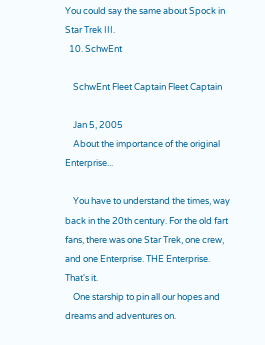You could say the same about Spock in Star Trek III.
  10. SchwEnt

    SchwEnt Fleet Captain Fleet Captain

    Jan 5, 2005
    About the importance of the original Enterprise...

    You have to understand the times, way back in the 20th century. For the old fart fans, there was one Star Trek, one crew, and one Enterprise. THE Enterprise. That's it.
    One starship to pin all our hopes and dreams and adventures on.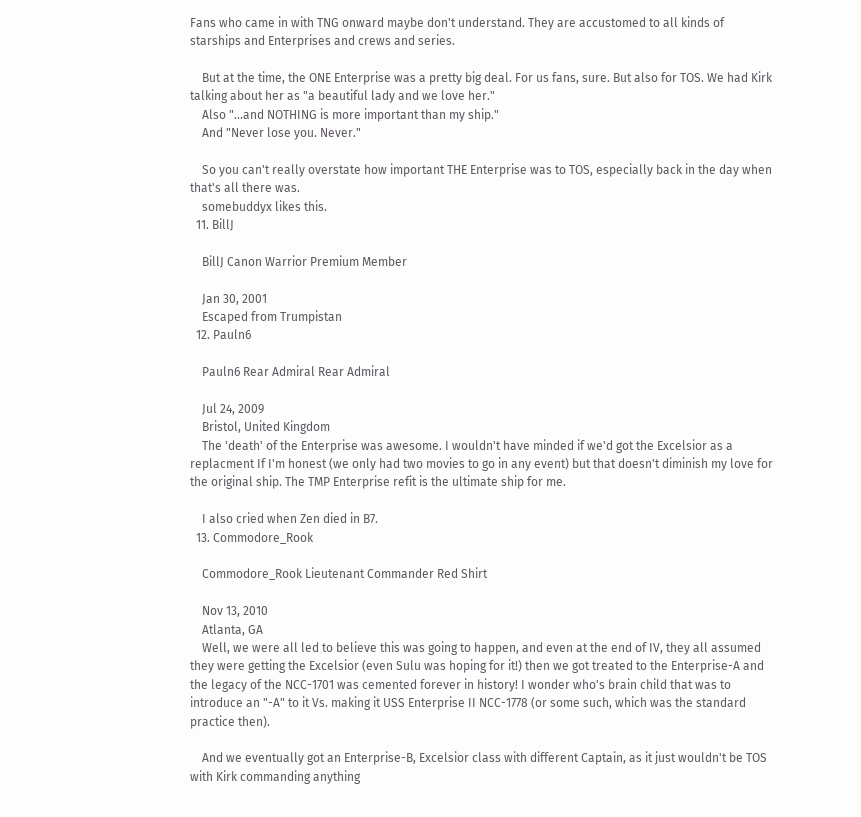Fans who came in with TNG onward maybe don't understand. They are accustomed to all kinds of starships and Enterprises and crews and series.

    But at the time, the ONE Enterprise was a pretty big deal. For us fans, sure. But also for TOS. We had Kirk talking about her as "a beautiful lady and we love her."
    Also "...and NOTHING is more important than my ship."
    And "Never lose you. Never."

    So you can't really overstate how important THE Enterprise was to TOS, especially back in the day when that's all there was.
    somebuddyx likes this.
  11. BillJ

    BillJ Canon Warrior Premium Member

    Jan 30, 2001
    Escaped from Trumpistan
  12. Pauln6

    Pauln6 Rear Admiral Rear Admiral

    Jul 24, 2009
    Bristol, United Kingdom
    The 'death' of the Enterprise was awesome. I wouldn't have minded if we'd got the Excelsior as a replacment If I'm honest (we only had two movies to go in any event) but that doesn't diminish my love for the original ship. The TMP Enterprise refit is the ultimate ship for me.

    I also cried when Zen died in B7.
  13. Commodore_Rook

    Commodore_Rook Lieutenant Commander Red Shirt

    Nov 13, 2010
    Atlanta, GA
    Well, we were all led to believe this was going to happen, and even at the end of IV, they all assumed they were getting the Excelsior (even Sulu was hoping for it!) then we got treated to the Enterprise-A and the legacy of the NCC-1701 was cemented forever in history! I wonder who's brain child that was to introduce an "-A" to it Vs. making it USS Enterprise II NCC-1778 (or some such, which was the standard practice then).

    And we eventually got an Enterprise-B, Excelsior class with different Captain, as it just wouldn't be TOS with Kirk commanding anything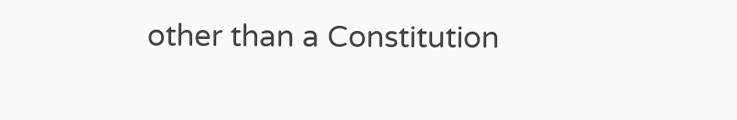other than a Constitution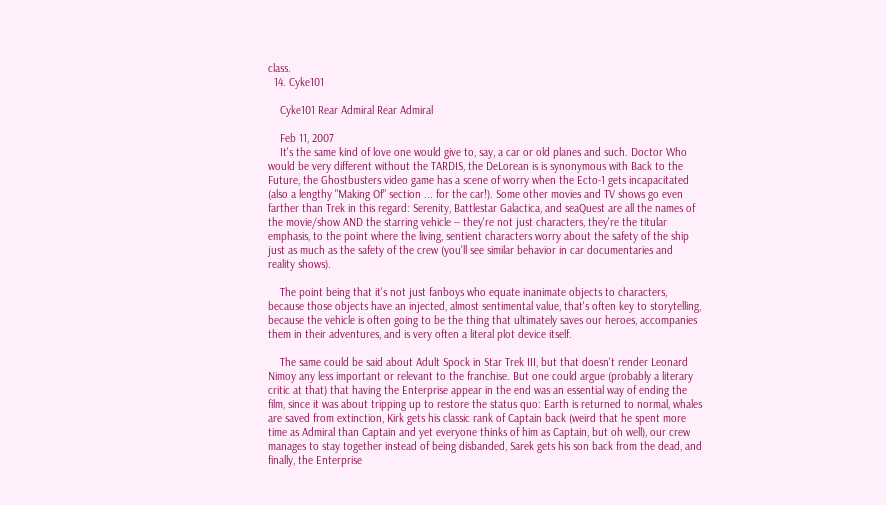class.
  14. Cyke101

    Cyke101 Rear Admiral Rear Admiral

    Feb 11, 2007
    It's the same kind of love one would give to, say, a car or old planes and such. Doctor Who would be very different without the TARDIS, the DeLorean is is synonymous with Back to the Future, the Ghostbusters video game has a scene of worry when the Ecto-1 gets incapacitated (also a lengthy "Making Of" section ... for the car!). Some other movies and TV shows go even farther than Trek in this regard: Serenity, Battlestar Galactica, and seaQuest are all the names of the movie/show AND the starring vehicle -- they're not just characters, they're the titular emphasis, to the point where the living, sentient characters worry about the safety of the ship just as much as the safety of the crew (you'll see similar behavior in car documentaries and reality shows).

    The point being that it's not just fanboys who equate inanimate objects to characters, because those objects have an injected, almost sentimental value, that's often key to storytelling, because the vehicle is often going to be the thing that ultimately saves our heroes, accompanies them in their adventures, and is very often a literal plot device itself.

    The same could be said about Adult Spock in Star Trek III, but that doesn't render Leonard Nimoy any less important or relevant to the franchise. But one could argue (probably a literary critic at that) that having the Enterprise appear in the end was an essential way of ending the film, since it was about tripping up to restore the status quo: Earth is returned to normal, whales are saved from extinction, Kirk gets his classic rank of Captain back (weird that he spent more time as Admiral than Captain and yet everyone thinks of him as Captain, but oh well), our crew manages to stay together instead of being disbanded, Sarek gets his son back from the dead, and finally, the Enterprise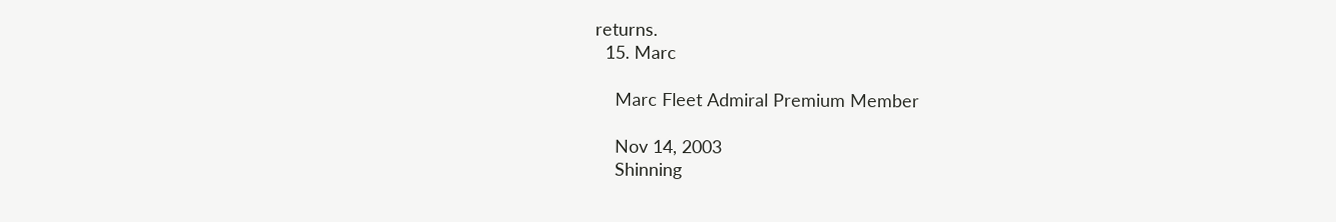returns.
  15. Marc

    Marc Fleet Admiral Premium Member

    Nov 14, 2003
    Shinning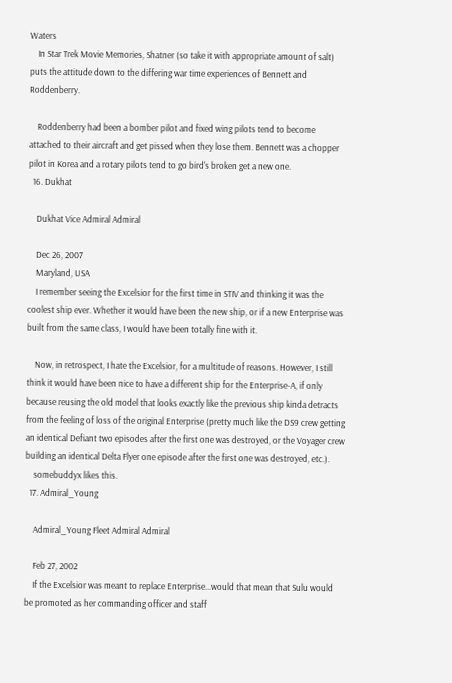Waters
    In Star Trek Movie Memories, Shatner (so take it with appropriate amount of salt) puts the attitude down to the differing war time experiences of Bennett and Roddenberry.

    Roddenberry had been a bomber pilot and fixed wing pilots tend to become attached to their aircraft and get pissed when they lose them. Bennett was a chopper pilot in Korea and a rotary pilots tend to go bird's broken get a new one.
  16. Dukhat

    Dukhat Vice Admiral Admiral

    Dec 26, 2007
    Maryland, USA
    I remember seeing the Excelsior for the first time in STIV and thinking it was the coolest ship ever. Whether it would have been the new ship, or if a new Enterprise was built from the same class, I would have been totally fine with it.

    Now, in retrospect, I hate the Excelsior, for a multitude of reasons. However, I still think it would have been nice to have a different ship for the Enterprise-A, if only because reusing the old model that looks exactly like the previous ship kinda detracts from the feeling of loss of the original Enterprise (pretty much like the DS9 crew getting an identical Defiant two episodes after the first one was destroyed, or the Voyager crew building an identical Delta Flyer one episode after the first one was destroyed, etc.).
    somebuddyx likes this.
  17. Admiral_Young

    Admiral_Young Fleet Admiral Admiral

    Feb 27, 2002
    If the Excelsior was meant to replace Enterprise...would that mean that Sulu would be promoted as her commanding officer and staff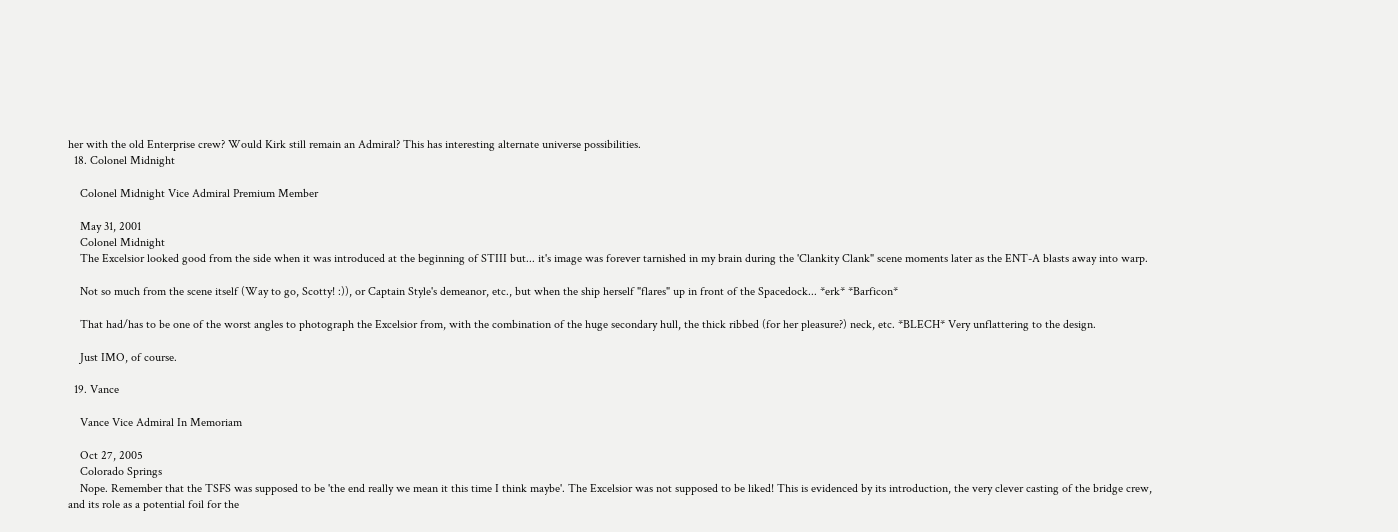her with the old Enterprise crew? Would Kirk still remain an Admiral? This has interesting alternate universe possibilities.
  18. Colonel Midnight

    Colonel Midnight Vice Admiral Premium Member

    May 31, 2001
    Colonel Midnight
    The Excelsior looked good from the side when it was introduced at the beginning of STIII but... it's image was forever tarnished in my brain during the 'Clankity Clank" scene moments later as the ENT-A blasts away into warp.

    Not so much from the scene itself (Way to go, Scotty! :)), or Captain Style's demeanor, etc., but when the ship herself "flares" up in front of the Spacedock... *erk* *Barficon*

    That had/has to be one of the worst angles to photograph the Excelsior from, with the combination of the huge secondary hull, the thick ribbed (for her pleasure?) neck, etc. *BLECH* Very unflattering to the design.

    Just IMO, of course.

  19. Vance

    Vance Vice Admiral In Memoriam

    Oct 27, 2005
    Colorado Springs
    Nope. Remember that the TSFS was supposed to be 'the end really we mean it this time I think maybe'. The Excelsior was not supposed to be liked! This is evidenced by its introduction, the very clever casting of the bridge crew, and its role as a potential foil for the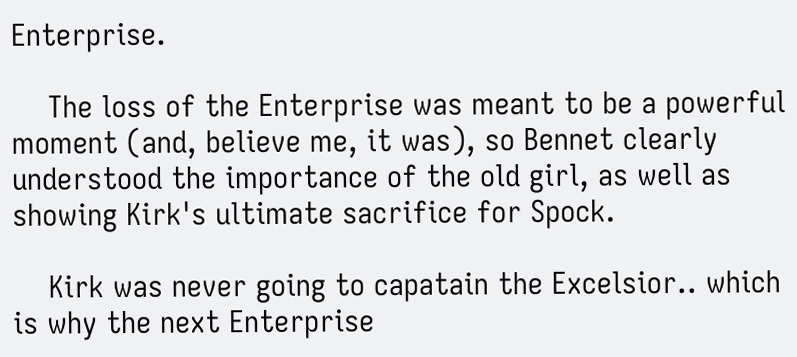Enterprise.

    The loss of the Enterprise was meant to be a powerful moment (and, believe me, it was), so Bennet clearly understood the importance of the old girl, as well as showing Kirk's ultimate sacrifice for Spock.

    Kirk was never going to capatain the Excelsior.. which is why the next Enterprise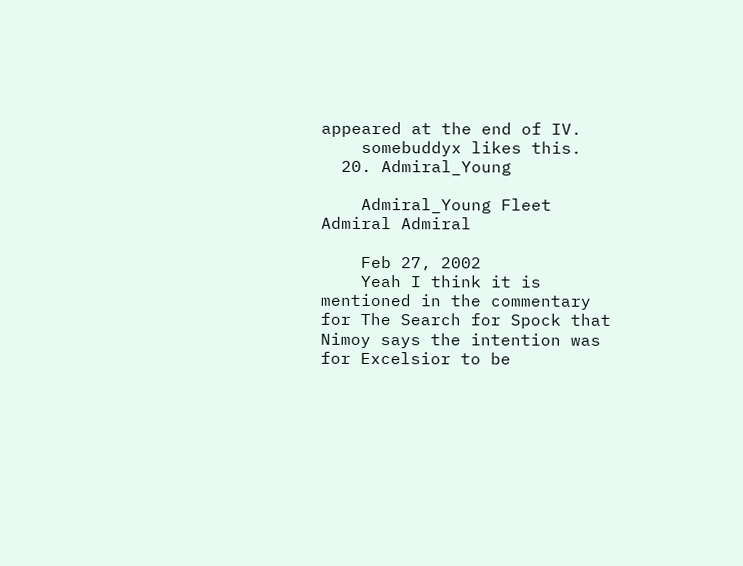appeared at the end of IV.
    somebuddyx likes this.
  20. Admiral_Young

    Admiral_Young Fleet Admiral Admiral

    Feb 27, 2002
    Yeah I think it is mentioned in the commentary for The Search for Spock that Nimoy says the intention was for Excelsior to be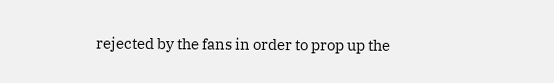rejected by the fans in order to prop up the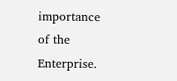importance of the Enterprise.